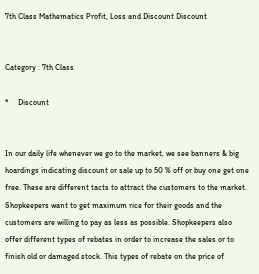7th Class Mathematics Profit, Loss and Discount Discount


Category : 7th Class

*     Discount


In our daily life whenever we go to the market, we see banners & big hoardings indicating discount or sale up to 50 % off or buy one get one free. These are different tacts to attract the customers to the market. Shopkeepers want to get maximum rice for their goods and the customers are willing to pay as less as possible. Shopkeepers also offer different types of rebates in order to increase the sales or to finish old or damaged stock. This types of rebate on the price of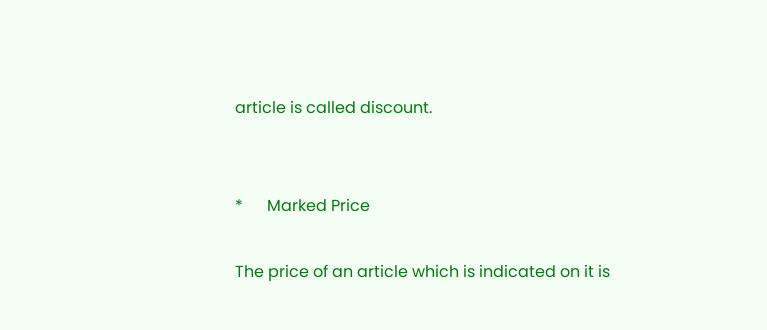article is called discount.


*      Marked Price

The price of an article which is indicated on it is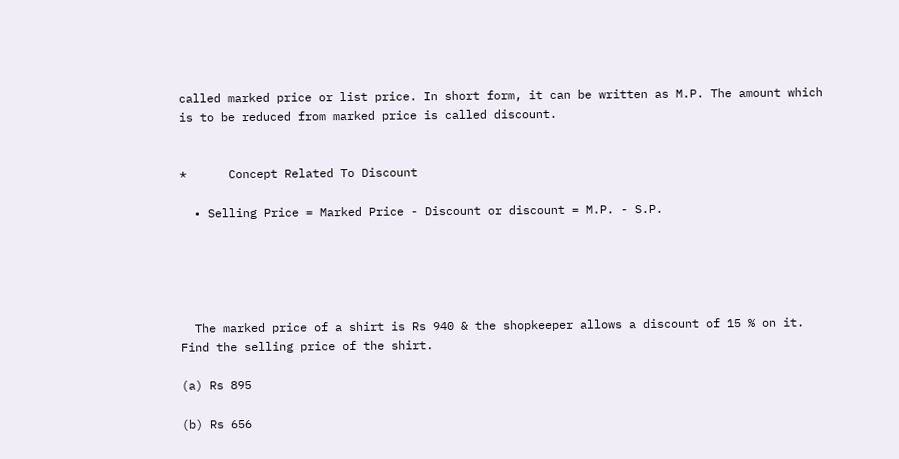called marked price or list price. In short form, it can be written as M.P. The amount which is to be reduced from marked price is called discount.


*      Concept Related To Discount

  • Selling Price = Marked Price - Discount or discount = M.P. - S.P.





  The marked price of a shirt is Rs 940 & the shopkeeper allows a discount of 15 % on it. Find the selling price of the shirt.

(a) Rs 895

(b) Rs 656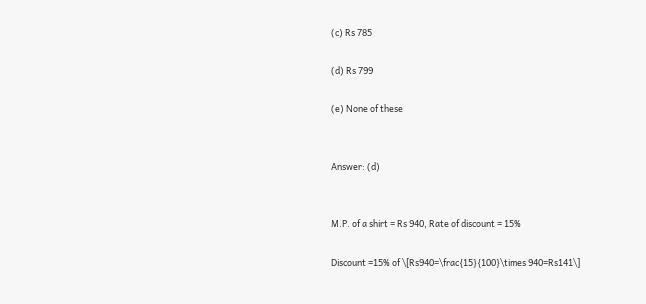(c) Rs 785

(d) Rs 799

(e) None of these


Answer: (d)


M.P. of a shirt = Rs 940, Rate of discount = 15%

Discount =15% of \[Rs940=\frac{15}{100}\times 940=Rs141\]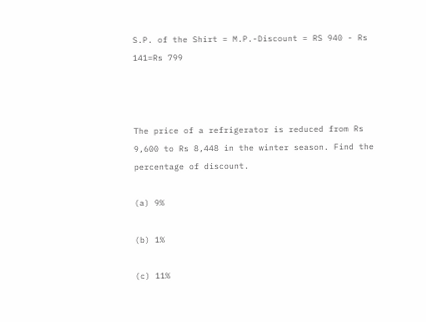S.P. of the Shirt = M.P.-Discount = RS 940 - Rs 141=Rs 799



The price of a refrigerator is reduced from Rs 9,600 to Rs 8,448 in the winter season. Find the percentage of discount.

(a) 9%

(b) 1%

(c) 11%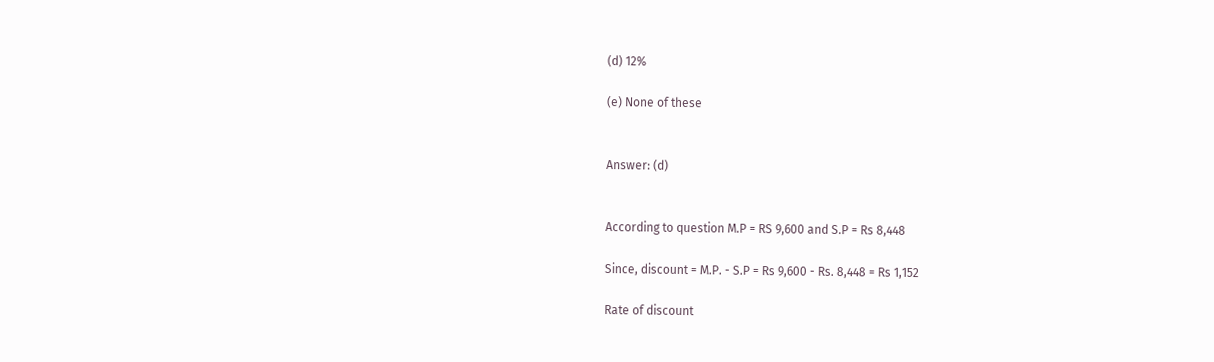(d) 12%

(e) None of these


Answer: (d)


According to question M.P = RS 9,600 and S.P = Rs 8,448

Since, discount = M.P. - S.P = Rs 9,600 - Rs. 8,448 = Rs 1,152

Rate of discount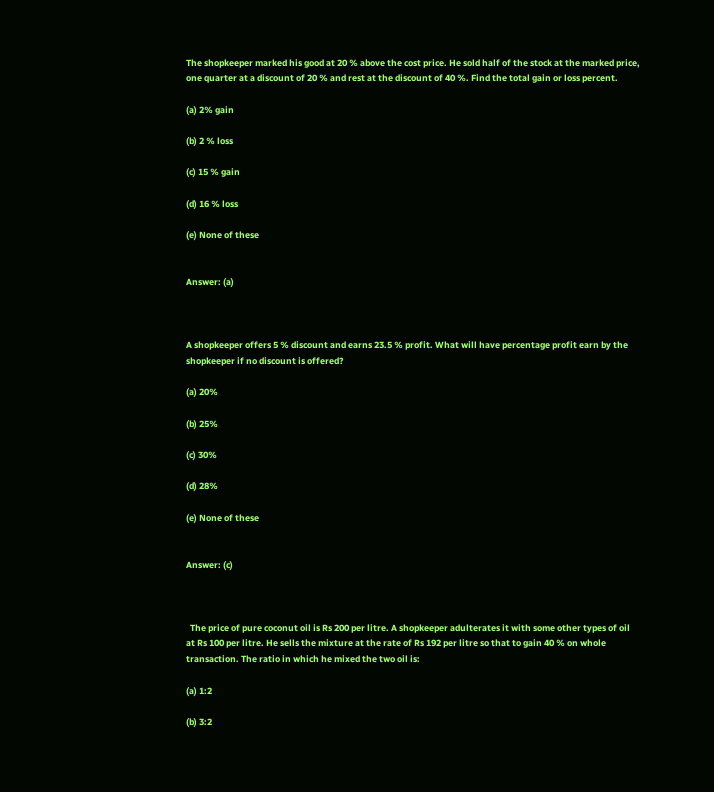The shopkeeper marked his good at 20 % above the cost price. He sold half of the stock at the marked price, one quarter at a discount of 20 % and rest at the discount of 40 %. Find the total gain or loss percent.

(a) 2% gain

(b) 2 % loss

(c) 15 % gain

(d) 16 % loss

(e) None of these


Answer: (a)



A shopkeeper offers 5 % discount and earns 23.5 % profit. What will have percentage profit earn by the shopkeeper if no discount is offered?

(a) 20%

(b) 25%

(c) 30%

(d) 28%

(e) None of these


Answer: (c)



  The price of pure coconut oil is Rs 200 per litre. A shopkeeper adulterates it with some other types of oil at Rs 100 per litre. He sells the mixture at the rate of Rs 192 per litre so that to gain 40 % on whole transaction. The ratio in which he mixed the two oil is:

(a) 1:2

(b) 3:2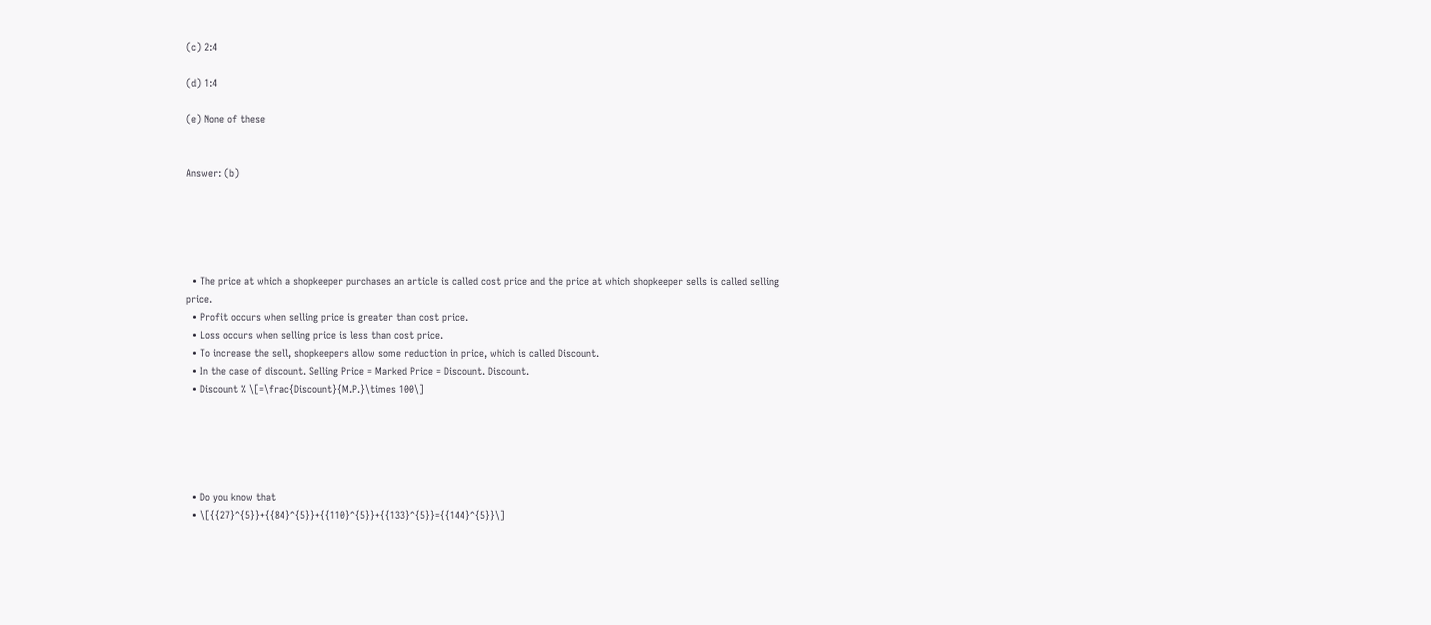(c) 2:4

(d) 1:4

(e) None of these


Answer: (b)





  • The price at which a shopkeeper purchases an article is called cost price and the price at which shopkeeper sells is called selling price.
  • Profit occurs when selling price is greater than cost price.
  • Loss occurs when selling price is less than cost price.
  • To increase the sell, shopkeepers allow some reduction in price, which is called Discount.
  • In the case of discount. Selling Price = Marked Price = Discount. Discount.
  • Discount % \[=\frac{Discount}{M.P.}\times 100\]





  • Do you know that
  • \[{{27}^{5}}+{{84}^{5}}+{{110}^{5}}+{{133}^{5}}={{144}^{5}}\]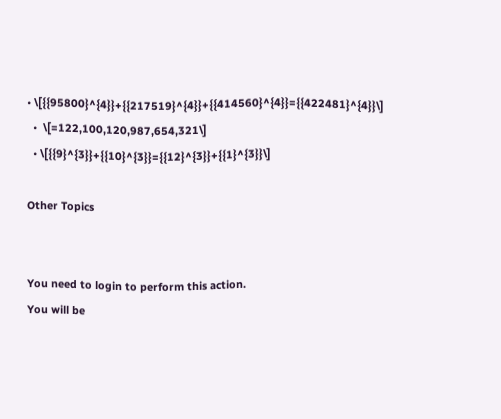• \[{{95800}^{4}}+{{217519}^{4}}+{{414560}^{4}}={{422481}^{4}}\]
  •  \[=122,100,120,987,654,321\]
  • \[{{9}^{3}}+{{10}^{3}}={{12}^{3}}+{{1}^{3}}\]

Other Topics


You need to login to perform this action.
You will be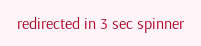redirected in 3 sec spinner